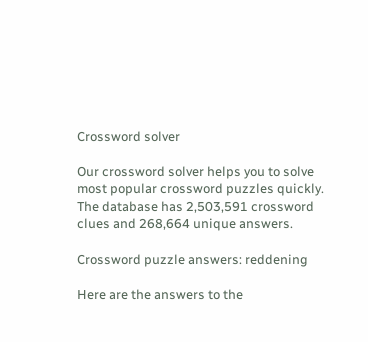Crossword solver

Our crossword solver helps you to solve most popular crossword puzzles quickly.
The database has 2,503,591 crossword clues and 268,664 unique answers.

Crossword puzzle answers: reddening

Here are the answers to the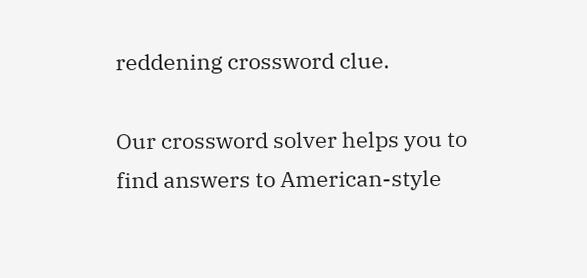reddening crossword clue.

Our crossword solver helps you to find answers to American-style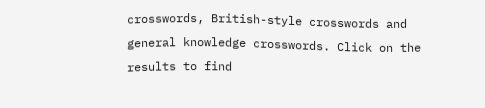crosswords, British-style crosswords and general knowledge crosswords. Click on the results to find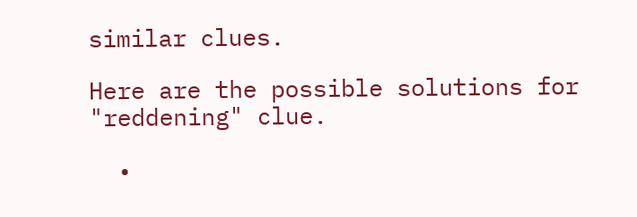similar clues.

Here are the possible solutions for "reddening" clue.

  •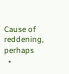Cause of reddening, perhaps
  •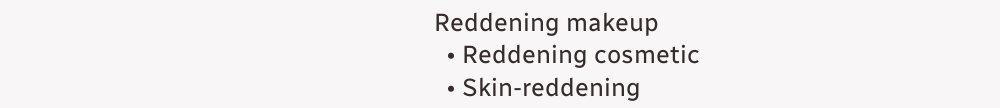Reddening makeup
  • Reddening cosmetic
  • Skin-reddening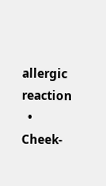allergic reaction
  • Cheek-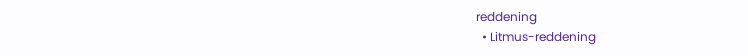reddening
  • Litmus-reddening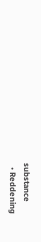substance
  • Reddening